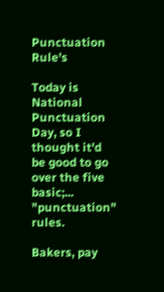Punctuation Rule's

Today is National Punctuation Day, so I thought it'd be good to go over the five basic;... "punctuation" rules.

Bakers, pay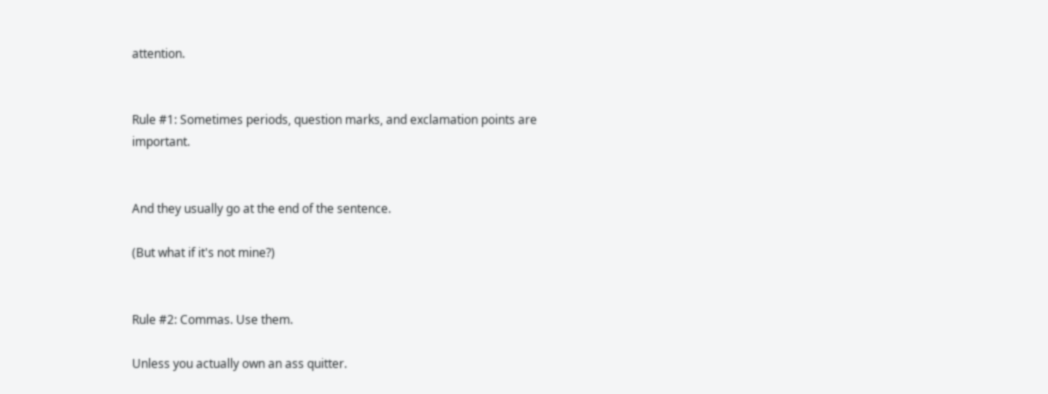attention.


Rule #1: Sometimes periods, question marks, and exclamation points are important.


And they usually go at the end of the sentence.

(But what if it's not mine?)


Rule #2: Commas. Use them.

Unless you actually own an ass quitter.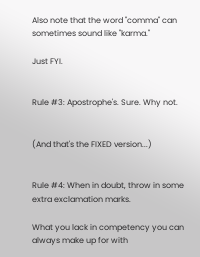Also note that the word "comma" can sometimes sound like "karma."

Just FYI.


Rule #3: Apostrophe's. Sure. Why not.


(And that's the FIXED version...)


Rule #4: When in doubt, throw in some extra exclamation marks.

What you lack in competency you can always make up for with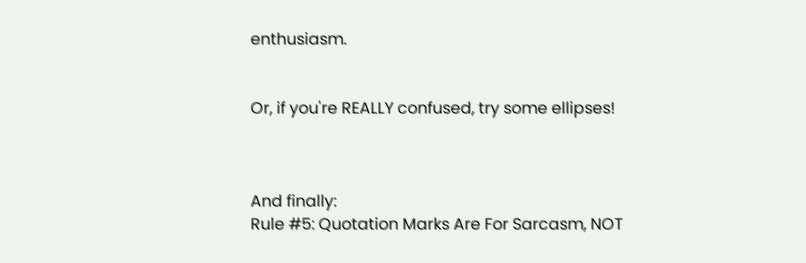enthusiasm.


Or, if you're REALLY confused, try some ellipses!



And finally:
Rule #5: Quotation Marks Are For Sarcasm, NOT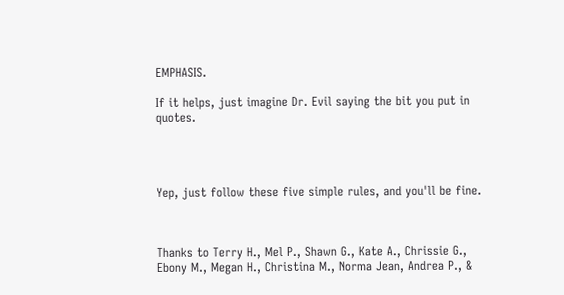EMPHASIS.

If it helps, just imagine Dr. Evil saying the bit you put in quotes.




Yep, just follow these five simple rules, and you'll be fine.



Thanks to Terry H., Mel P., Shawn G., Kate A., Chrissie G., Ebony M., Megan H., Christina M., Norma Jean, Andrea P., &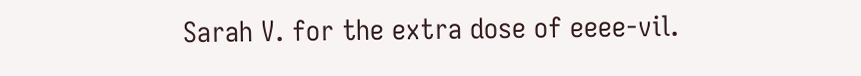Sarah V. for the extra dose of eeee-vil.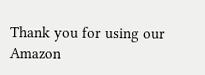Thank you for using our Amazon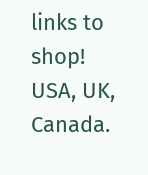links to shop! USA, UK, Canada.